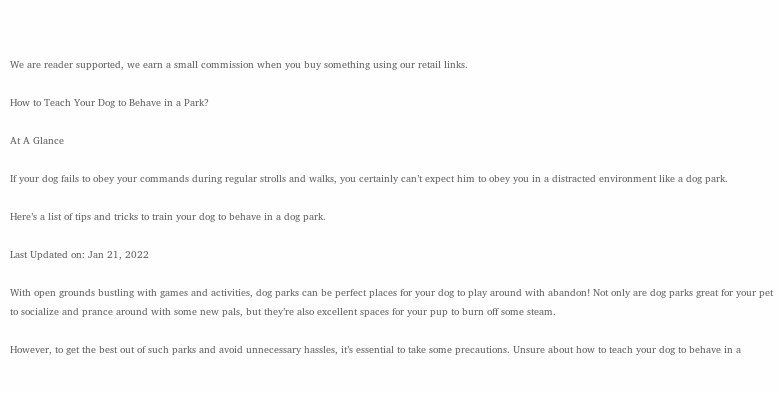We are reader supported, we earn a small commission when you buy something using our retail links.

How to Teach Your Dog to Behave in a Park?

At A Glance

If your dog fails to obey your commands during regular strolls and walks, you certainly can’t expect him to obey you in a distracted environment like a dog park.

Here’s a list of tips and tricks to train your dog to behave in a dog park.

Last Updated on: Jan 21, 2022

With open grounds bustling with games and activities, dog parks can be perfect places for your dog to play around with abandon! Not only are dog parks great for your pet to socialize and prance around with some new pals, but they’re also excellent spaces for your pup to burn off some steam.

However, to get the best out of such parks and avoid unnecessary hassles, it’s essential to take some precautions. Unsure about how to teach your dog to behave in a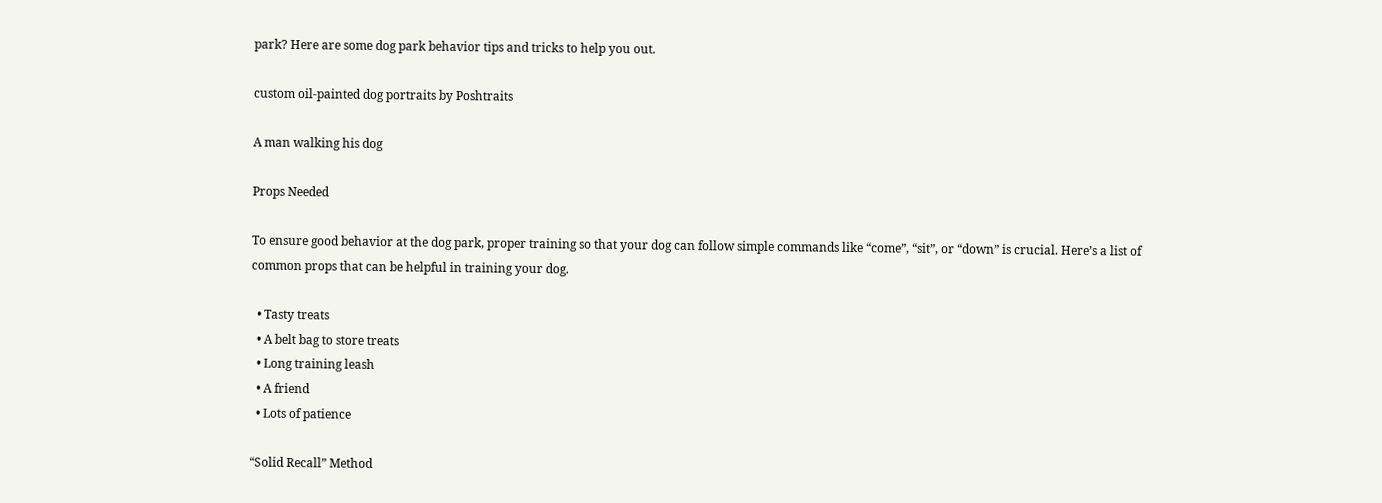park? Here are some dog park behavior tips and tricks to help you out.

custom oil-painted dog portraits by Poshtraits

A man walking his dog

Props Needed

To ensure good behavior at the dog park, proper training so that your dog can follow simple commands like “come”, “sit”, or “down” is crucial. Here’s a list of common props that can be helpful in training your dog.

  • Tasty treats
  • A belt bag to store treats
  • Long training leash
  • A friend
  • Lots of patience

“Solid Recall” Method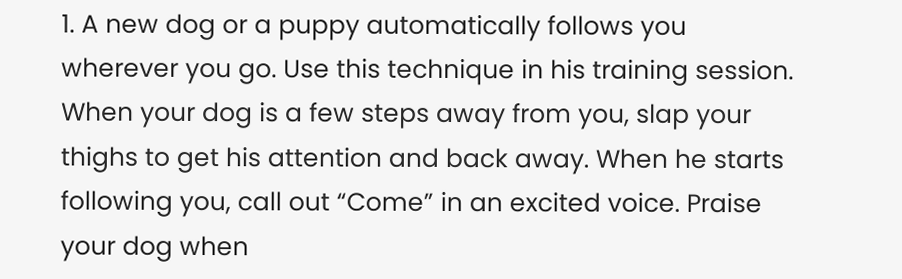1. A new dog or a puppy automatically follows you wherever you go. Use this technique in his training session. When your dog is a few steps away from you, slap your thighs to get his attention and back away. When he starts following you, call out “Come” in an excited voice. Praise your dog when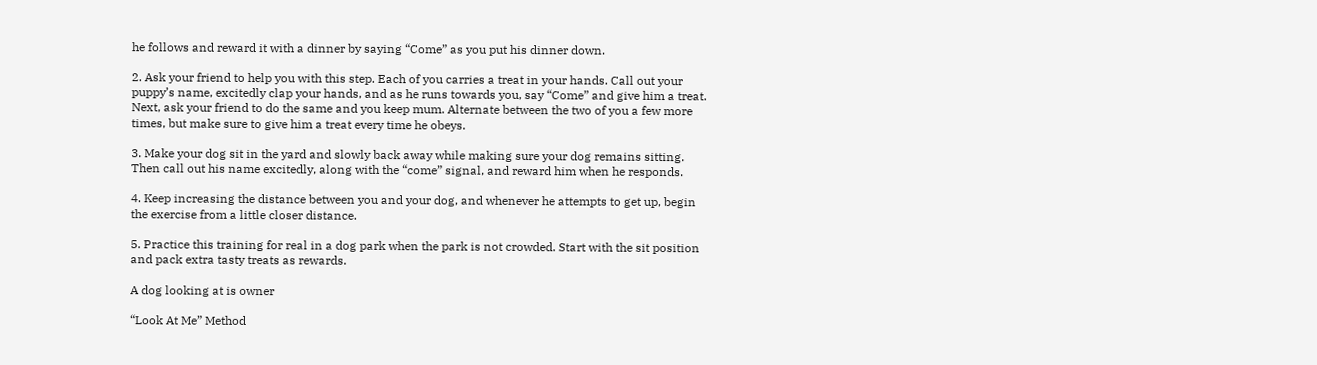he follows and reward it with a dinner by saying “Come” as you put his dinner down.

2. Ask your friend to help you with this step. Each of you carries a treat in your hands. Call out your puppy’s name, excitedly clap your hands, and as he runs towards you, say “Come” and give him a treat. Next, ask your friend to do the same and you keep mum. Alternate between the two of you a few more times, but make sure to give him a treat every time he obeys.

3. Make your dog sit in the yard and slowly back away while making sure your dog remains sitting. Then call out his name excitedly, along with the “come” signal, and reward him when he responds.

4. Keep increasing the distance between you and your dog, and whenever he attempts to get up, begin the exercise from a little closer distance.

5. Practice this training for real in a dog park when the park is not crowded. Start with the sit position and pack extra tasty treats as rewards.

A dog looking at is owner

“Look At Me” Method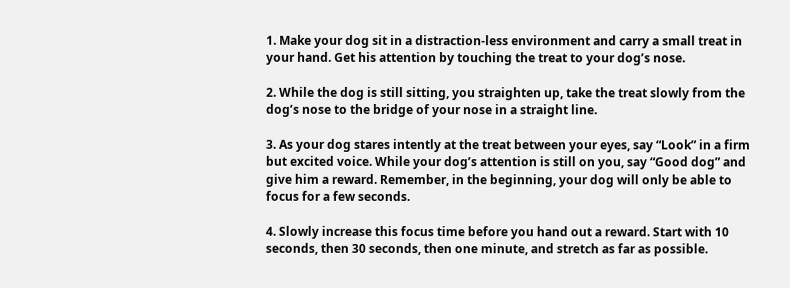1. Make your dog sit in a distraction-less environment and carry a small treat in your hand. Get his attention by touching the treat to your dog’s nose.

2. While the dog is still sitting, you straighten up, take the treat slowly from the dog’s nose to the bridge of your nose in a straight line.

3. As your dog stares intently at the treat between your eyes, say “Look” in a firm but excited voice. While your dog’s attention is still on you, say “Good dog” and give him a reward. Remember, in the beginning, your dog will only be able to focus for a few seconds.

4. Slowly increase this focus time before you hand out a reward. Start with 10 seconds, then 30 seconds, then one minute, and stretch as far as possible.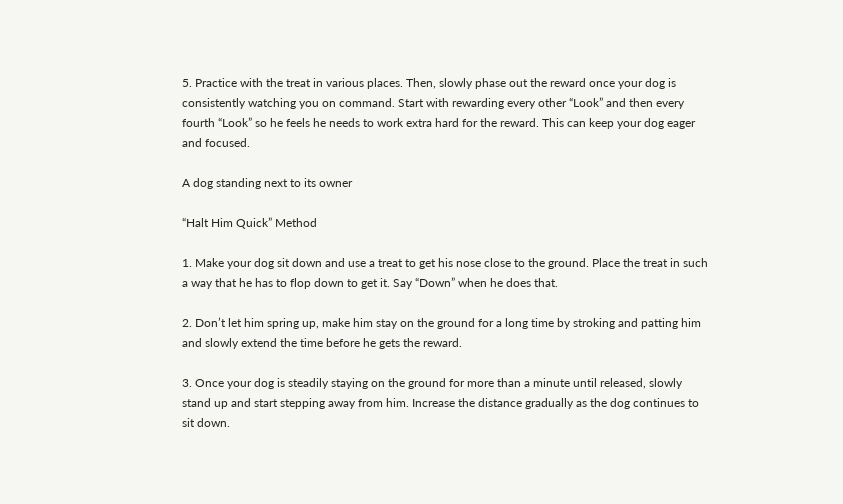5. Practice with the treat in various places. Then, slowly phase out the reward once your dog is consistently watching you on command. Start with rewarding every other “Look” and then every fourth “Look” so he feels he needs to work extra hard for the reward. This can keep your dog eager and focused.

A dog standing next to its owner

“Halt Him Quick” Method

1. Make your dog sit down and use a treat to get his nose close to the ground. Place the treat in such a way that he has to flop down to get it. Say “Down” when he does that.

2. Don’t let him spring up, make him stay on the ground for a long time by stroking and patting him and slowly extend the time before he gets the reward.

3. Once your dog is steadily staying on the ground for more than a minute until released, slowly stand up and start stepping away from him. Increase the distance gradually as the dog continues to sit down.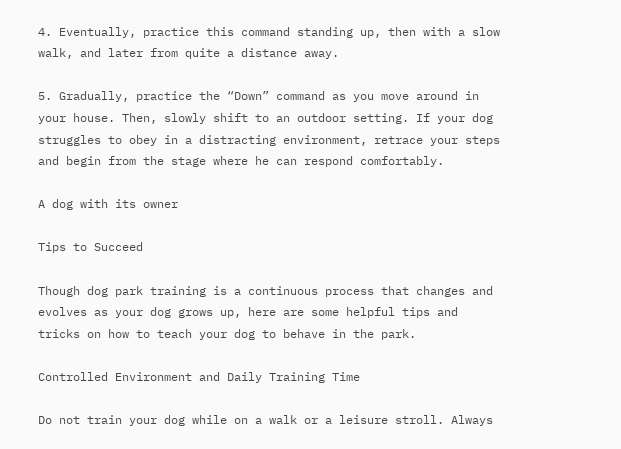4. Eventually, practice this command standing up, then with a slow walk, and later from quite a distance away.

5. Gradually, practice the “Down” command as you move around in your house. Then, slowly shift to an outdoor setting. If your dog struggles to obey in a distracting environment, retrace your steps and begin from the stage where he can respond comfortably.

A dog with its owner

Tips to Succeed

Though dog park training is a continuous process that changes and evolves as your dog grows up, here are some helpful tips and tricks on how to teach your dog to behave in the park.

Controlled Environment and Daily Training Time

Do not train your dog while on a walk or a leisure stroll. Always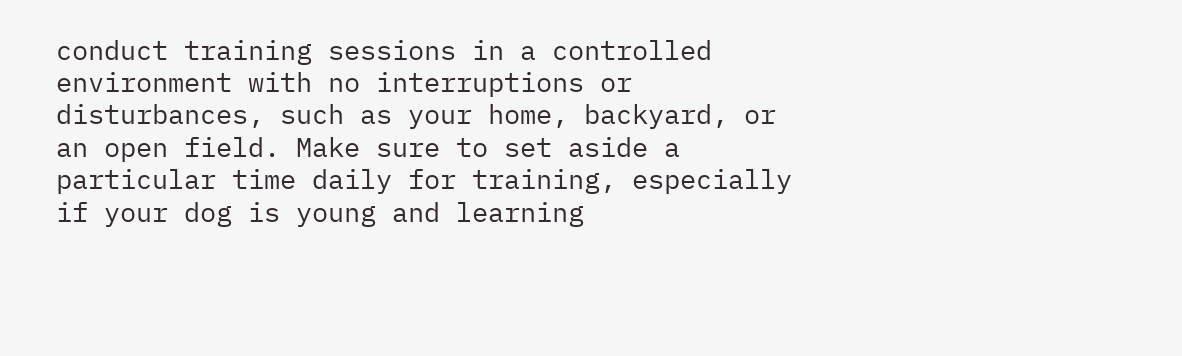conduct training sessions in a controlled environment with no interruptions or disturbances, such as your home, backyard, or an open field. Make sure to set aside a particular time daily for training, especially if your dog is young and learning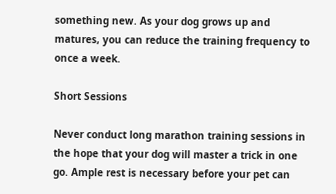something new. As your dog grows up and matures, you can reduce the training frequency to once a week.

Short Sessions

Never conduct long marathon training sessions in the hope that your dog will master a trick in one go. Ample rest is necessary before your pet can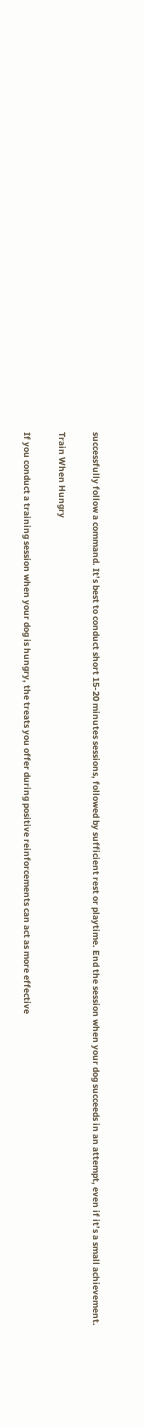successfully follow a command. It’s best to conduct short 15-20 minutes sessions, followed by sufficient rest or playtime. End the session when your dog succeeds in an attempt, even if it’s a small achievement.

Train When Hungry

If you conduct a training session when your dog is hungry, the treats you offer during positive reinforcements can act as more effective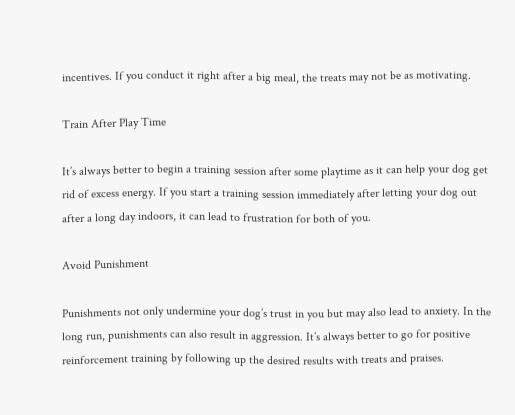incentives. If you conduct it right after a big meal, the treats may not be as motivating.

Train After Play Time

It’s always better to begin a training session after some playtime as it can help your dog get rid of excess energy. If you start a training session immediately after letting your dog out after a long day indoors, it can lead to frustration for both of you.

Avoid Punishment

Punishments not only undermine your dog’s trust in you but may also lead to anxiety. In the long run, punishments can also result in aggression. It’s always better to go for positive reinforcement training by following up the desired results with treats and praises.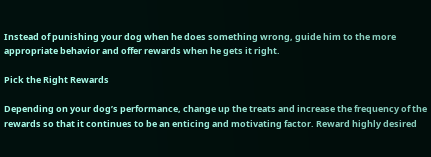Instead of punishing your dog when he does something wrong, guide him to the more appropriate behavior and offer rewards when he gets it right.

Pick the Right Rewards

Depending on your dog’s performance, change up the treats and increase the frequency of the rewards so that it continues to be an enticing and motivating factor. Reward highly desired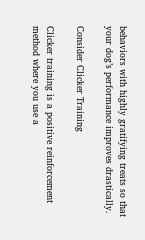behaviors with highly gratifying treats so that your dog’s performance improves drastically.

Consider Clicker Training

Clicker training is a positive reinforcement method where you use a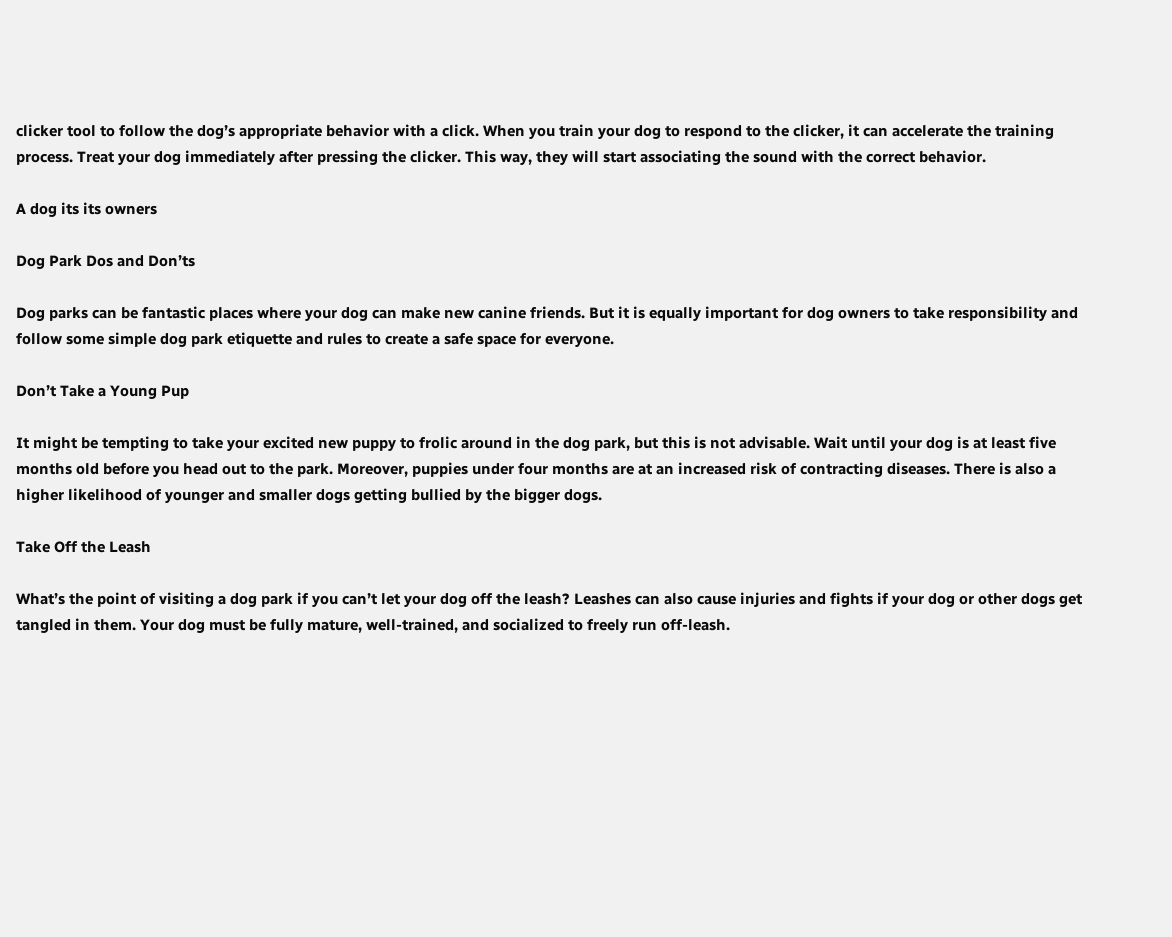clicker tool to follow the dog’s appropriate behavior with a click. When you train your dog to respond to the clicker, it can accelerate the training process. Treat your dog immediately after pressing the clicker. This way, they will start associating the sound with the correct behavior.

A dog its its owners

Dog Park Dos and Don’ts

Dog parks can be fantastic places where your dog can make new canine friends. But it is equally important for dog owners to take responsibility and follow some simple dog park etiquette and rules to create a safe space for everyone.

Don’t Take a Young Pup

It might be tempting to take your excited new puppy to frolic around in the dog park, but this is not advisable. Wait until your dog is at least five months old before you head out to the park. Moreover, puppies under four months are at an increased risk of contracting diseases. There is also a higher likelihood of younger and smaller dogs getting bullied by the bigger dogs.

Take Off the Leash

What’s the point of visiting a dog park if you can’t let your dog off the leash? Leashes can also cause injuries and fights if your dog or other dogs get tangled in them. Your dog must be fully mature, well-trained, and socialized to freely run off-leash.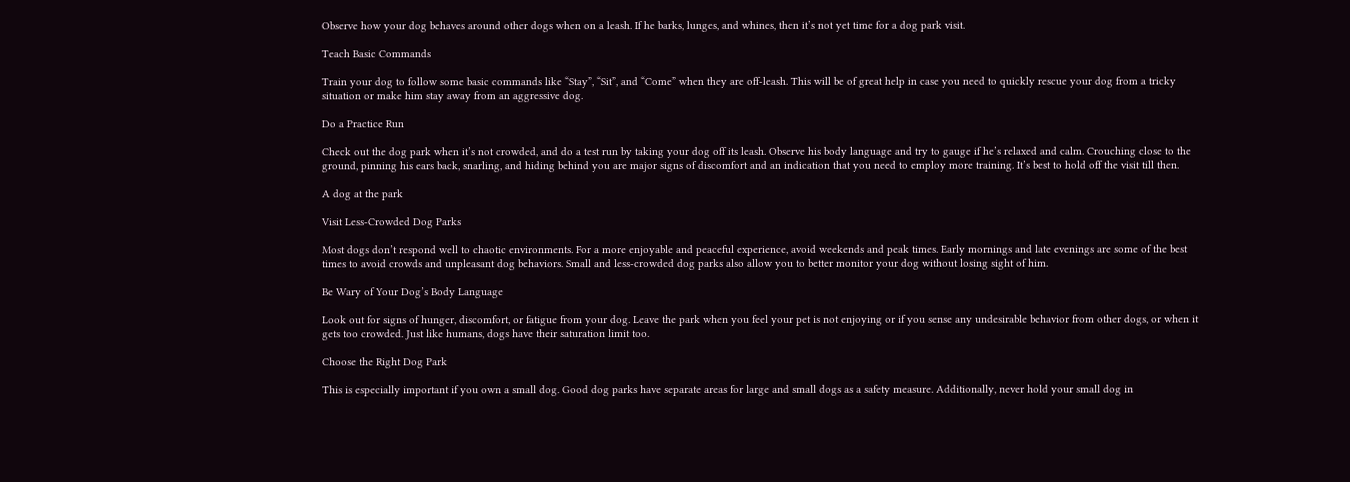Observe how your dog behaves around other dogs when on a leash. If he barks, lunges, and whines, then it’s not yet time for a dog park visit.

Teach Basic Commands

Train your dog to follow some basic commands like “Stay”, “Sit”, and “Come” when they are off-leash. This will be of great help in case you need to quickly rescue your dog from a tricky situation or make him stay away from an aggressive dog.

Do a Practice Run

Check out the dog park when it’s not crowded, and do a test run by taking your dog off its leash. Observe his body language and try to gauge if he’s relaxed and calm. Crouching close to the ground, pinning his ears back, snarling, and hiding behind you are major signs of discomfort and an indication that you need to employ more training. It’s best to hold off the visit till then.

A dog at the park

Visit Less-Crowded Dog Parks

Most dogs don’t respond well to chaotic environments. For a more enjoyable and peaceful experience, avoid weekends and peak times. Early mornings and late evenings are some of the best times to avoid crowds and unpleasant dog behaviors. Small and less-crowded dog parks also allow you to better monitor your dog without losing sight of him.

Be Wary of Your Dog’s Body Language

Look out for signs of hunger, discomfort, or fatigue from your dog. Leave the park when you feel your pet is not enjoying or if you sense any undesirable behavior from other dogs, or when it gets too crowded. Just like humans, dogs have their saturation limit too.

Choose the Right Dog Park

This is especially important if you own a small dog. Good dog parks have separate areas for large and small dogs as a safety measure. Additionally, never hold your small dog in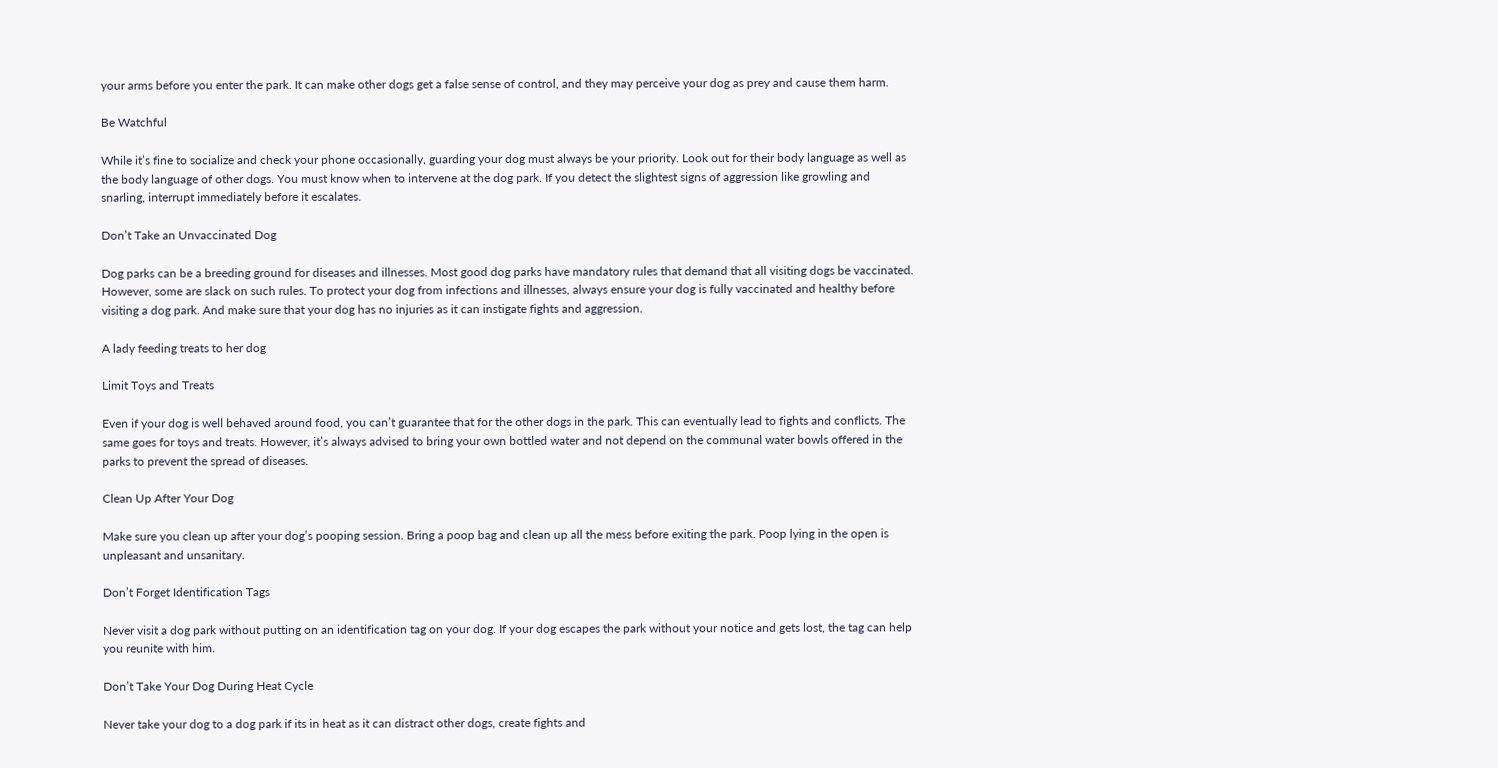your arms before you enter the park. It can make other dogs get a false sense of control, and they may perceive your dog as prey and cause them harm.

Be Watchful

While it’s fine to socialize and check your phone occasionally, guarding your dog must always be your priority. Look out for their body language as well as the body language of other dogs. You must know when to intervene at the dog park. If you detect the slightest signs of aggression like growling and snarling, interrupt immediately before it escalates.

Don’t Take an Unvaccinated Dog

Dog parks can be a breeding ground for diseases and illnesses. Most good dog parks have mandatory rules that demand that all visiting dogs be vaccinated. However, some are slack on such rules. To protect your dog from infections and illnesses, always ensure your dog is fully vaccinated and healthy before visiting a dog park. And make sure that your dog has no injuries as it can instigate fights and aggression.

A lady feeding treats to her dog

Limit Toys and Treats

Even if your dog is well behaved around food, you can’t guarantee that for the other dogs in the park. This can eventually lead to fights and conflicts. The same goes for toys and treats. However, it’s always advised to bring your own bottled water and not depend on the communal water bowls offered in the parks to prevent the spread of diseases.

Clean Up After Your Dog

Make sure you clean up after your dog’s pooping session. Bring a poop bag and clean up all the mess before exiting the park. Poop lying in the open is unpleasant and unsanitary.

Don’t Forget Identification Tags

Never visit a dog park without putting on an identification tag on your dog. If your dog escapes the park without your notice and gets lost, the tag can help you reunite with him.

Don’t Take Your Dog During Heat Cycle

Never take your dog to a dog park if its in heat as it can distract other dogs, create fights and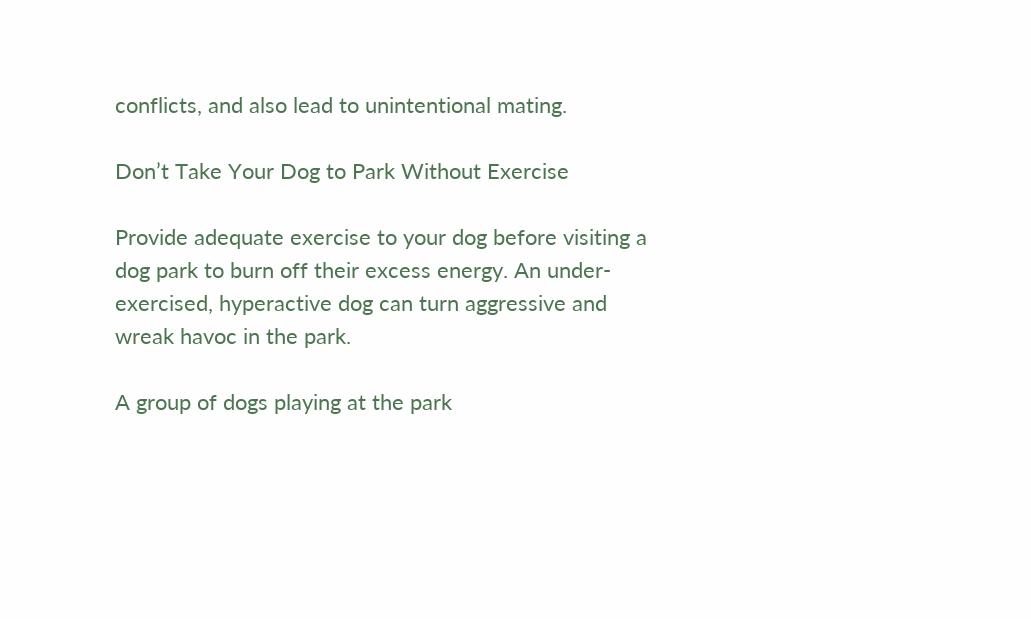conflicts, and also lead to unintentional mating.

Don’t Take Your Dog to Park Without Exercise

Provide adequate exercise to your dog before visiting a dog park to burn off their excess energy. An under-exercised, hyperactive dog can turn aggressive and wreak havoc in the park.

A group of dogs playing at the park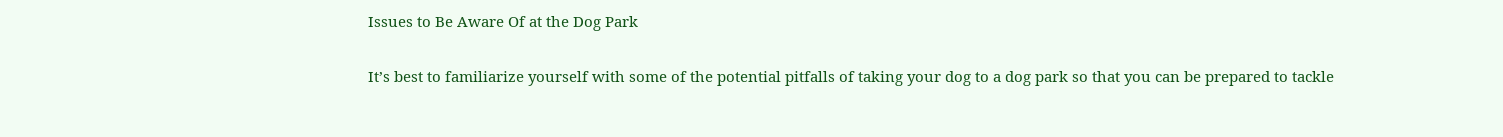Issues to Be Aware Of at the Dog Park

It’s best to familiarize yourself with some of the potential pitfalls of taking your dog to a dog park so that you can be prepared to tackle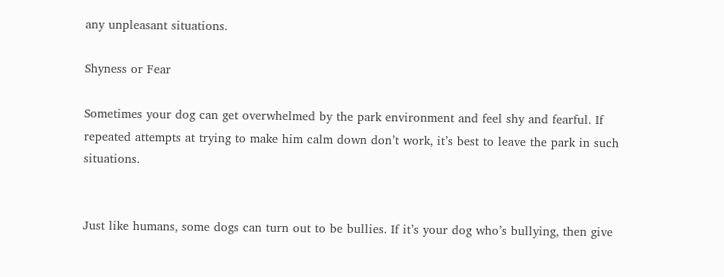any unpleasant situations.

Shyness or Fear

Sometimes your dog can get overwhelmed by the park environment and feel shy and fearful. If repeated attempts at trying to make him calm down don’t work, it’s best to leave the park in such situations.


Just like humans, some dogs can turn out to be bullies. If it’s your dog who’s bullying, then give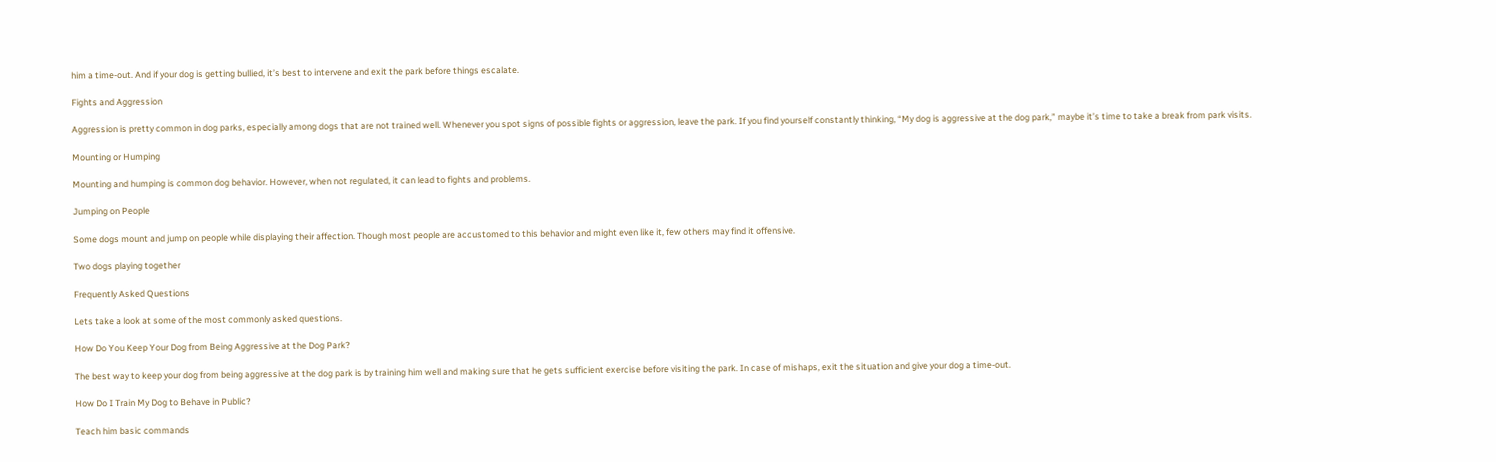him a time-out. And if your dog is getting bullied, it’s best to intervene and exit the park before things escalate.

Fights and Aggression

Aggression is pretty common in dog parks, especially among dogs that are not trained well. Whenever you spot signs of possible fights or aggression, leave the park. If you find yourself constantly thinking, “My dog is aggressive at the dog park,” maybe it’s time to take a break from park visits.

Mounting or Humping

Mounting and humping is common dog behavior. However, when not regulated, it can lead to fights and problems.

Jumping on People

Some dogs mount and jump on people while displaying their affection. Though most people are accustomed to this behavior and might even like it, few others may find it offensive.

Two dogs playing together

Frequently Asked Questions

Lets take a look at some of the most commonly asked questions.

How Do You Keep Your Dog from Being Aggressive at the Dog Park?

The best way to keep your dog from being aggressive at the dog park is by training him well and making sure that he gets sufficient exercise before visiting the park. In case of mishaps, exit the situation and give your dog a time-out.

How Do I Train My Dog to Behave in Public?

Teach him basic commands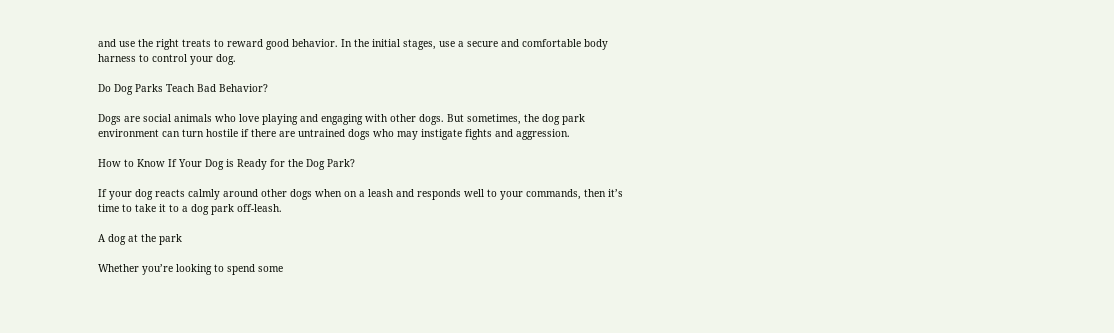and use the right treats to reward good behavior. In the initial stages, use a secure and comfortable body harness to control your dog.

Do Dog Parks Teach Bad Behavior?

Dogs are social animals who love playing and engaging with other dogs. But sometimes, the dog park environment can turn hostile if there are untrained dogs who may instigate fights and aggression.

How to Know If Your Dog is Ready for the Dog Park?

If your dog reacts calmly around other dogs when on a leash and responds well to your commands, then it’s time to take it to a dog park off-leash.

A dog at the park

Whether you’re looking to spend some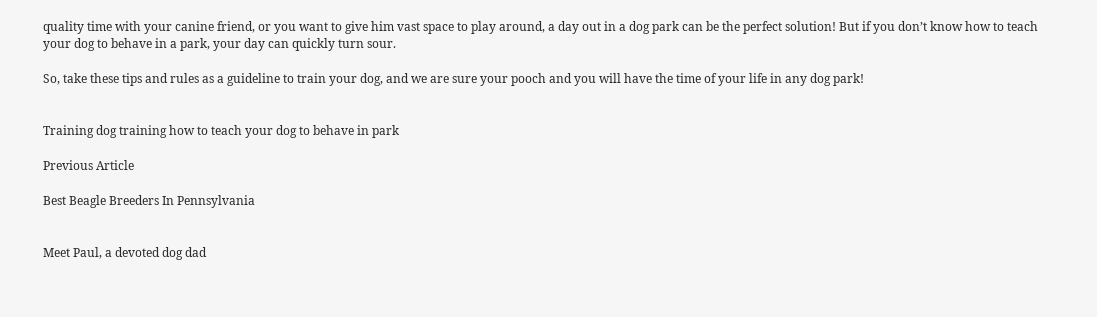quality time with your canine friend, or you want to give him vast space to play around, a day out in a dog park can be the perfect solution! But if you don’t know how to teach your dog to behave in a park, your day can quickly turn sour.

So, take these tips and rules as a guideline to train your dog, and we are sure your pooch and you will have the time of your life in any dog park!


Training dog training how to teach your dog to behave in park

Previous Article

Best Beagle Breeders In Pennsylvania


Meet Paul, a devoted dog dad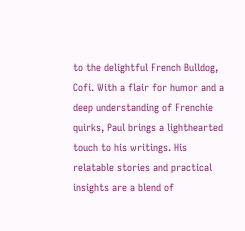to the delightful French Bulldog, Cofi. With a flair for humor and a deep understanding of Frenchie quirks, Paul brings a lighthearted touch to his writings. His relatable stories and practical insights are a blend of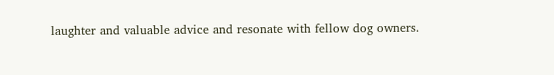laughter and valuable advice and resonate with fellow dog owners.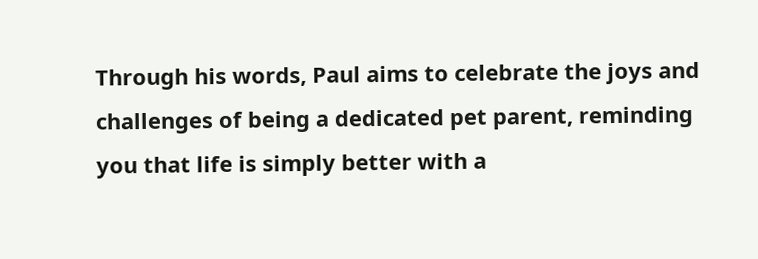Through his words, Paul aims to celebrate the joys and challenges of being a dedicated pet parent, reminding you that life is simply better with a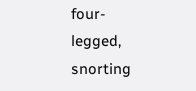four-legged, snorting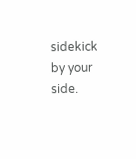sidekick by your side.